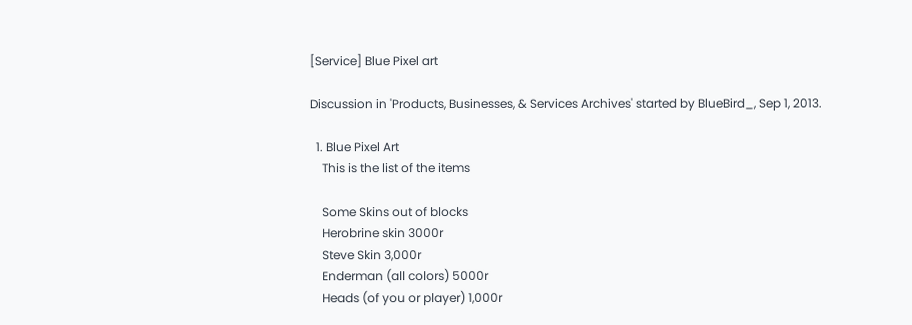[Service] Blue Pixel art

Discussion in 'Products, Businesses, & Services Archives' started by BlueBird_, Sep 1, 2013.

  1. Blue Pixel Art
    This is the list of the items

    Some Skins out of blocks
    Herobrine skin 3000r
    Steve Skin 3,000r
    Enderman (all colors) 5000r
    Heads (of you or player) 1,000r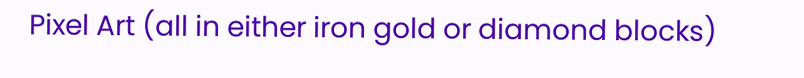Pixel Art (all in either iron gold or diamond blocks)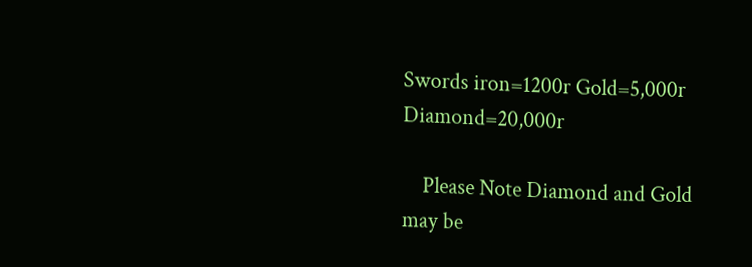Swords iron=1200r Gold=5,000r Diamond=20,000r

    Please Note Diamond and Gold may be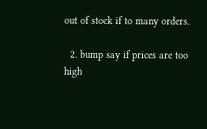out of stock if to many orders.

  2. bump say if prices are too high